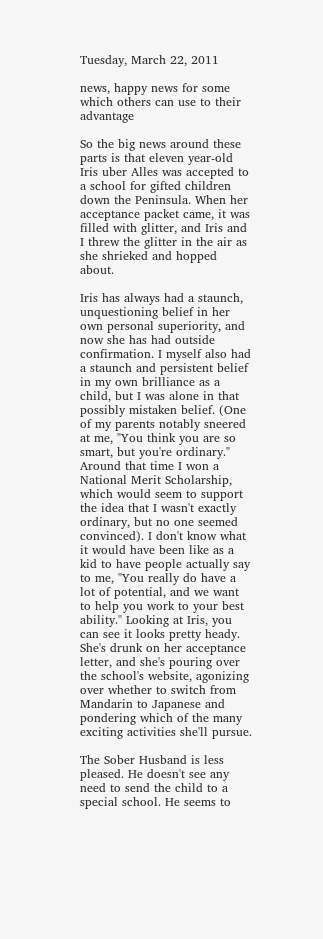Tuesday, March 22, 2011

news, happy news for some which others can use to their advantage

So the big news around these parts is that eleven year-old Iris uber Alles was accepted to a school for gifted children down the Peninsula. When her acceptance packet came, it was filled with glitter, and Iris and I threw the glitter in the air as she shrieked and hopped about.

Iris has always had a staunch, unquestioning belief in her own personal superiority, and now she has had outside confirmation. I myself also had a staunch and persistent belief in my own brilliance as a child, but I was alone in that possibly mistaken belief. (One of my parents notably sneered at me, "You think you are so smart, but you're ordinary." Around that time I won a National Merit Scholarship, which would seem to support the idea that I wasn't exactly ordinary, but no one seemed convinced). I don't know what it would have been like as a kid to have people actually say to me, "You really do have a lot of potential, and we want to help you work to your best ability." Looking at Iris, you can see it looks pretty heady. She's drunk on her acceptance letter, and she's pouring over the school's website, agonizing over whether to switch from Mandarin to Japanese and pondering which of the many exciting activities she'll pursue.

The Sober Husband is less pleased. He doesn't see any need to send the child to a special school. He seems to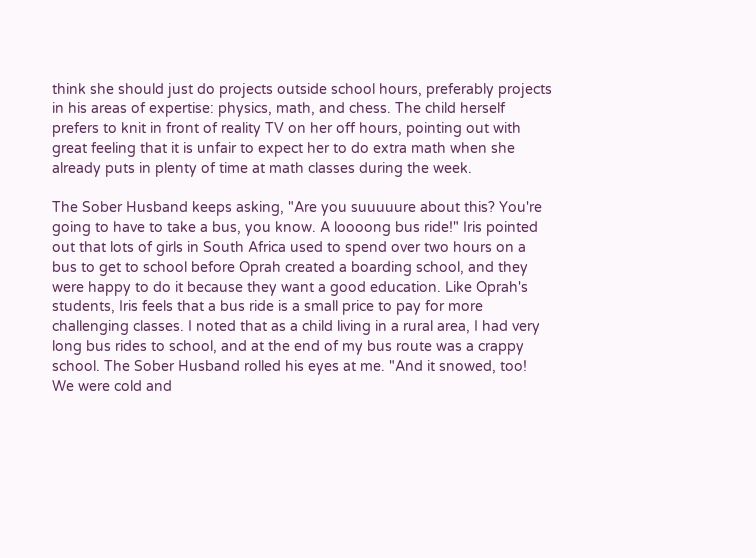think she should just do projects outside school hours, preferably projects in his areas of expertise: physics, math, and chess. The child herself prefers to knit in front of reality TV on her off hours, pointing out with great feeling that it is unfair to expect her to do extra math when she already puts in plenty of time at math classes during the week.

The Sober Husband keeps asking, "Are you suuuuure about this? You're going to have to take a bus, you know. A loooong bus ride!" Iris pointed out that lots of girls in South Africa used to spend over two hours on a bus to get to school before Oprah created a boarding school, and they were happy to do it because they want a good education. Like Oprah's students, Iris feels that a bus ride is a small price to pay for more challenging classes. I noted that as a child living in a rural area, I had very long bus rides to school, and at the end of my bus route was a crappy school. The Sober Husband rolled his eyes at me. "And it snowed, too! We were cold and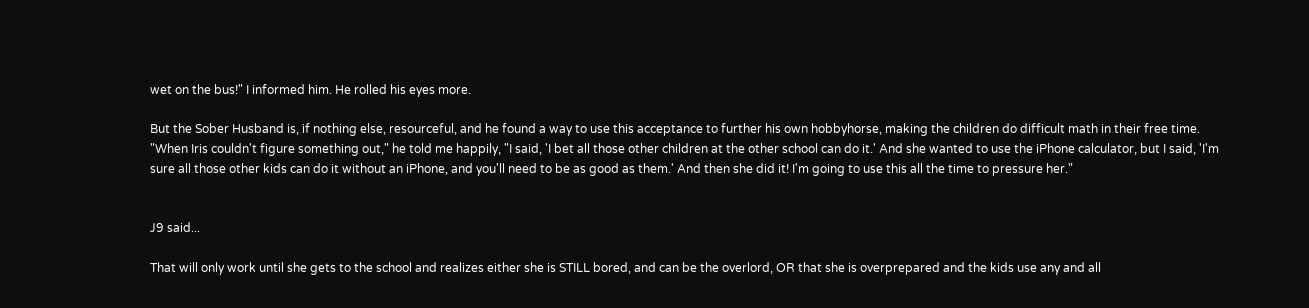wet on the bus!" I informed him. He rolled his eyes more.

But the Sober Husband is, if nothing else, resourceful, and he found a way to use this acceptance to further his own hobbyhorse, making the children do difficult math in their free time. "When Iris couldn't figure something out," he told me happily, "I said, 'I bet all those other children at the other school can do it.' And she wanted to use the iPhone calculator, but I said, 'I'm sure all those other kids can do it without an iPhone, and you'll need to be as good as them.' And then she did it! I'm going to use this all the time to pressure her."


J9 said...

That will only work until she gets to the school and realizes either she is STILL bored, and can be the overlord, OR that she is overprepared and the kids use any and all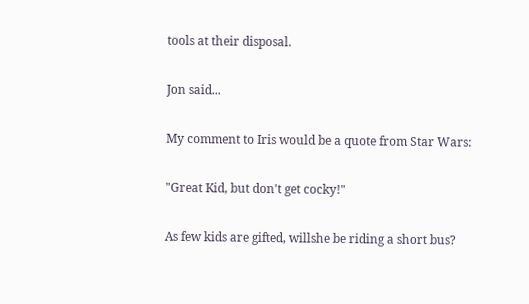tools at their disposal.

Jon said...

My comment to Iris would be a quote from Star Wars:

"Great Kid, but don't get cocky!"

As few kids are gifted, willshe be riding a short bus?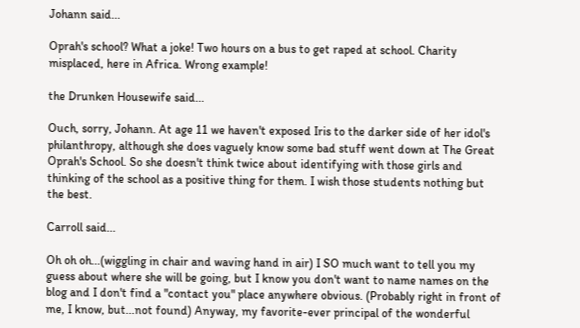Johann said...

Oprah's school? What a joke! Two hours on a bus to get raped at school. Charity misplaced, here in Africa. Wrong example!

the Drunken Housewife said...

Ouch, sorry, Johann. At age 11 we haven't exposed Iris to the darker side of her idol's philanthropy, although she does vaguely know some bad stuff went down at The Great Oprah's School. So she doesn't think twice about identifying with those girls and thinking of the school as a positive thing for them. I wish those students nothing but the best.

Carroll said...

Oh oh oh...(wiggling in chair and waving hand in air) I SO much want to tell you my guess about where she will be going, but I know you don't want to name names on the blog and I don't find a "contact you" place anywhere obvious. (Probably right in front of me, I know, but...not found) Anyway, my favorite-ever principal of the wonderful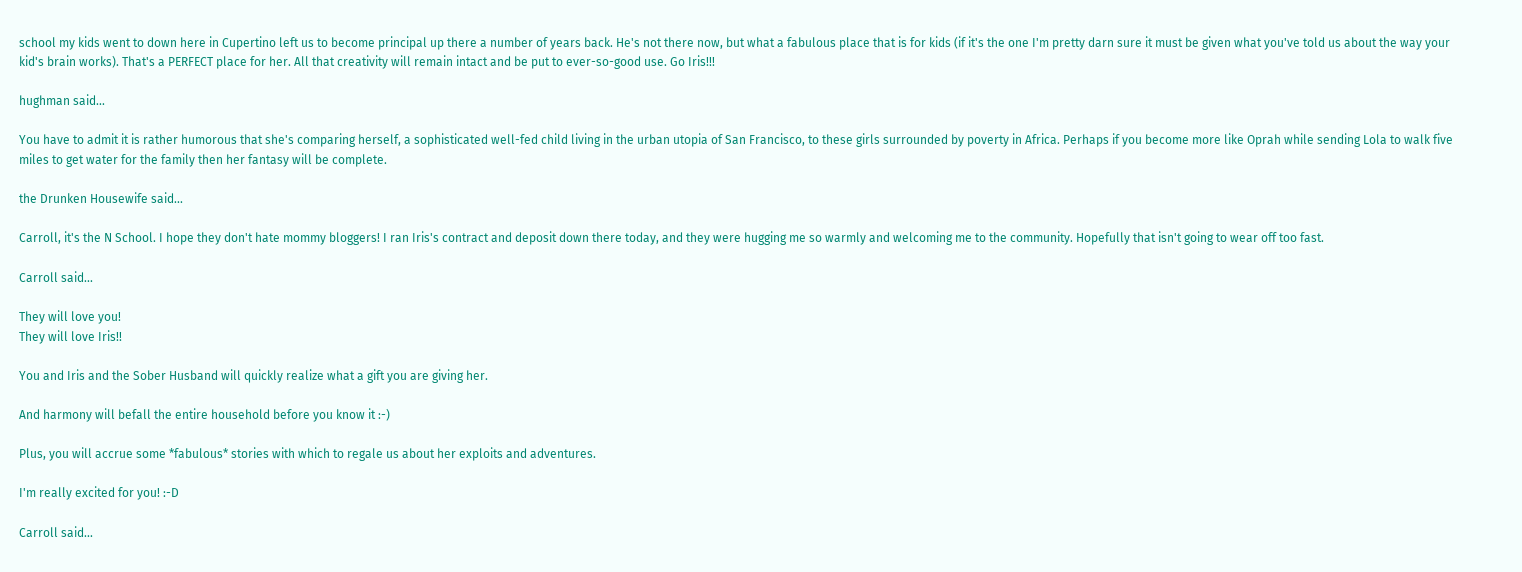school my kids went to down here in Cupertino left us to become principal up there a number of years back. He's not there now, but what a fabulous place that is for kids (if it's the one I'm pretty darn sure it must be given what you've told us about the way your kid's brain works). That's a PERFECT place for her. All that creativity will remain intact and be put to ever-so-good use. Go Iris!!!

hughman said...

You have to admit it is rather humorous that she's comparing herself, a sophisticated well-fed child living in the urban utopia of San Francisco, to these girls surrounded by poverty in Africa. Perhaps if you become more like Oprah while sending Lola to walk five miles to get water for the family then her fantasy will be complete.

the Drunken Housewife said...

Carroll, it's the N School. I hope they don't hate mommy bloggers! I ran Iris's contract and deposit down there today, and they were hugging me so warmly and welcoming me to the community. Hopefully that isn't going to wear off too fast.

Carroll said...

They will love you!
They will love Iris!!

You and Iris and the Sober Husband will quickly realize what a gift you are giving her.

And harmony will befall the entire household before you know it :-)

Plus, you will accrue some *fabulous* stories with which to regale us about her exploits and adventures.

I'm really excited for you! :-D

Carroll said...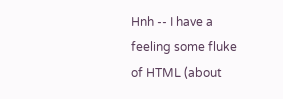Hnh -- I have a feeling some fluke of HTML (about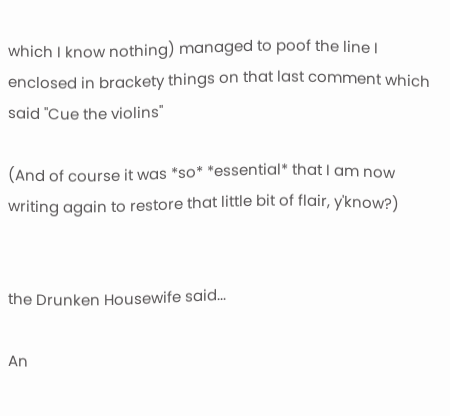which I know nothing) managed to poof the line I enclosed in brackety things on that last comment which said "Cue the violins"

(And of course it was *so* *essential* that I am now writing again to restore that little bit of flair, y'know?)


the Drunken Housewife said...

An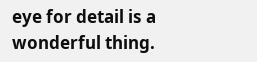eye for detail is a wonderful thing.